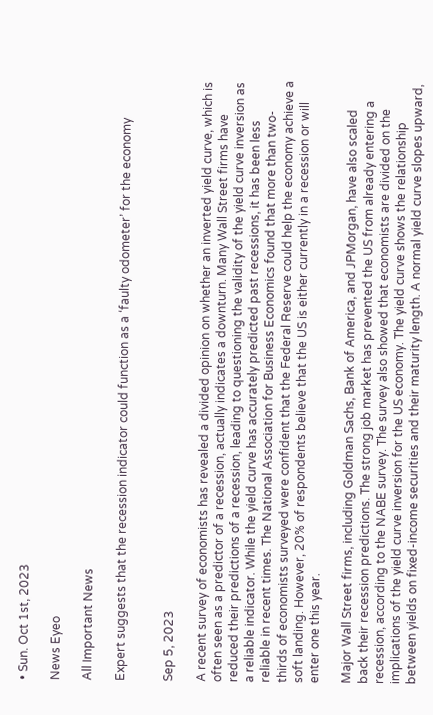• Sun. Oct 1st, 2023

News Eyeo

All Important News

Expert suggests that the recession indicator could function as a ‘faulty odometer’ for the economy


Sep 5, 2023

A recent survey of economists has revealed a divided opinion on whether an inverted yield curve, which is often seen as a predictor of a recession, actually indicates a downturn. Many Wall Street firms have reduced their predictions of a recession, leading to questioning the validity of the yield curve inversion as a reliable indicator. While the yield curve has accurately predicted past recessions, it has been less reliable in recent times. The National Association for Business Economics found that more than two-thirds of economists surveyed were confident that the Federal Reserve could help the economy achieve a soft landing. However, 20% of respondents believe that the US is either currently in a recession or will enter one this year.

Major Wall Street firms, including Goldman Sachs, Bank of America, and JPMorgan, have also scaled back their recession predictions. The strong job market has prevented the US from already entering a recession, according to the NABE survey. The survey also showed that economists are divided on the implications of the yield curve inversion for the US economy. The yield curve shows the relationship between yields on fixed-income securities and their maturity length. A normal yield curve slopes upward,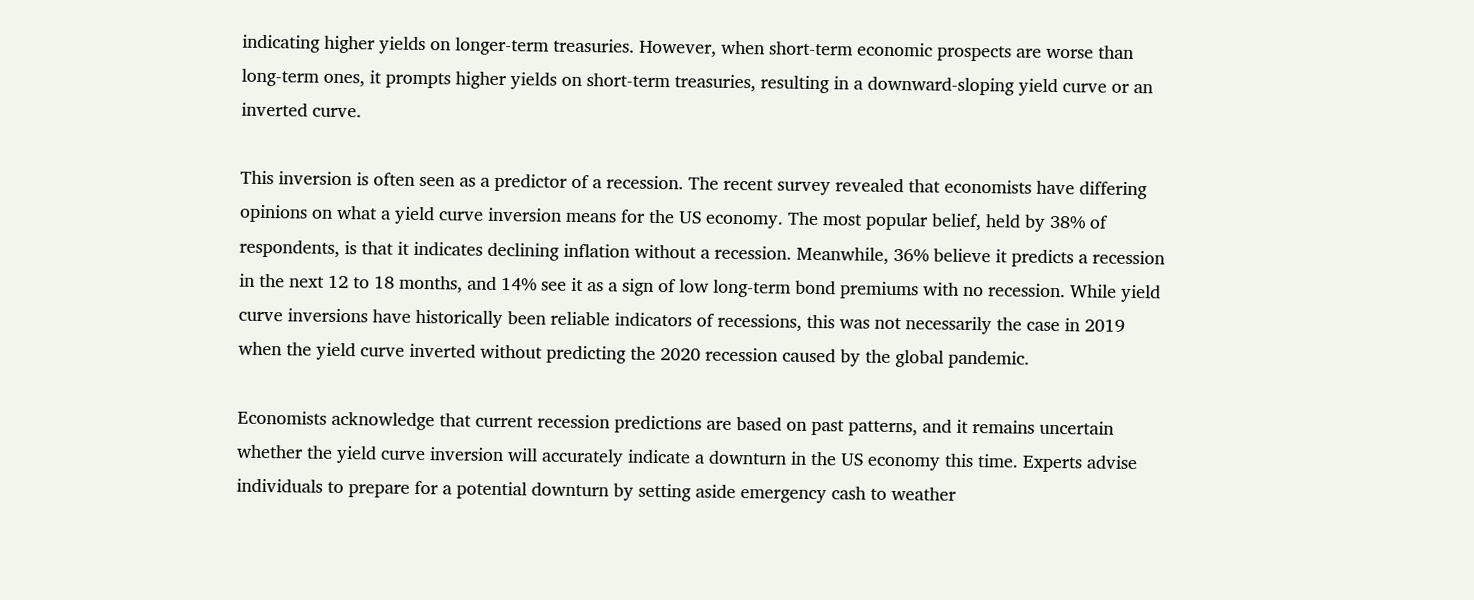indicating higher yields on longer-term treasuries. However, when short-term economic prospects are worse than long-term ones, it prompts higher yields on short-term treasuries, resulting in a downward-sloping yield curve or an inverted curve.

This inversion is often seen as a predictor of a recession. The recent survey revealed that economists have differing opinions on what a yield curve inversion means for the US economy. The most popular belief, held by 38% of respondents, is that it indicates declining inflation without a recession. Meanwhile, 36% believe it predicts a recession in the next 12 to 18 months, and 14% see it as a sign of low long-term bond premiums with no recession. While yield curve inversions have historically been reliable indicators of recessions, this was not necessarily the case in 2019 when the yield curve inverted without predicting the 2020 recession caused by the global pandemic.

Economists acknowledge that current recession predictions are based on past patterns, and it remains uncertain whether the yield curve inversion will accurately indicate a downturn in the US economy this time. Experts advise individuals to prepare for a potential downturn by setting aside emergency cash to weather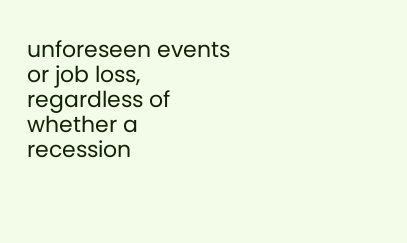unforeseen events or job loss, regardless of whether a recession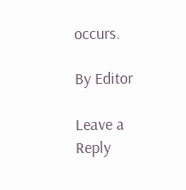occurs.

By Editor

Leave a Reply